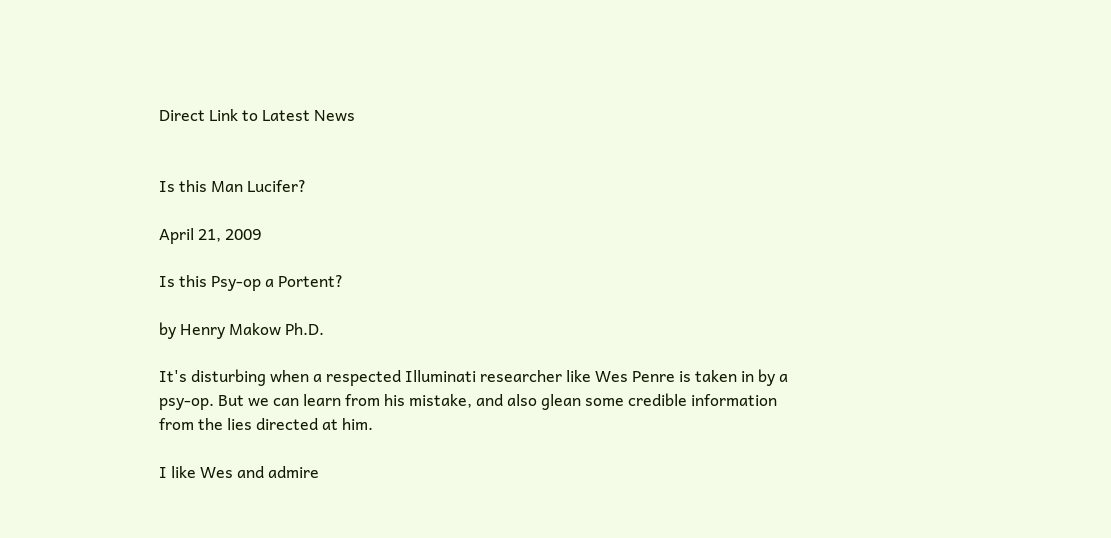Direct Link to Latest News


Is this Man Lucifer?

April 21, 2009

Is this Psy-op a Portent?

by Henry Makow Ph.D.

It's disturbing when a respected Illuminati researcher like Wes Penre is taken in by a psy-op. But we can learn from his mistake, and also glean some credible information from the lies directed at him.

I like Wes and admire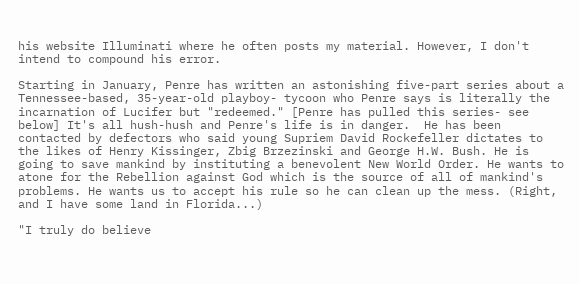his website Illuminati where he often posts my material. However, I don't intend to compound his error.

Starting in January, Penre has written an astonishing five-part series about a Tennessee-based, 35-year-old playboy- tycoon who Penre says is literally the incarnation of Lucifer but "redeemed." [Penre has pulled this series- see below] It's all hush-hush and Penre's life is in danger.  He has been contacted by defectors who said young Supriem David Rockefeller dictates to the likes of Henry Kissinger, Zbig Brzezinski and George H.W. Bush. He is going to save mankind by instituting a benevolent New World Order. He wants to atone for the Rebellion against God which is the source of all of mankind's problems. He wants us to accept his rule so he can clean up the mess. (Right, and I have some land in Florida...)

"I truly do believe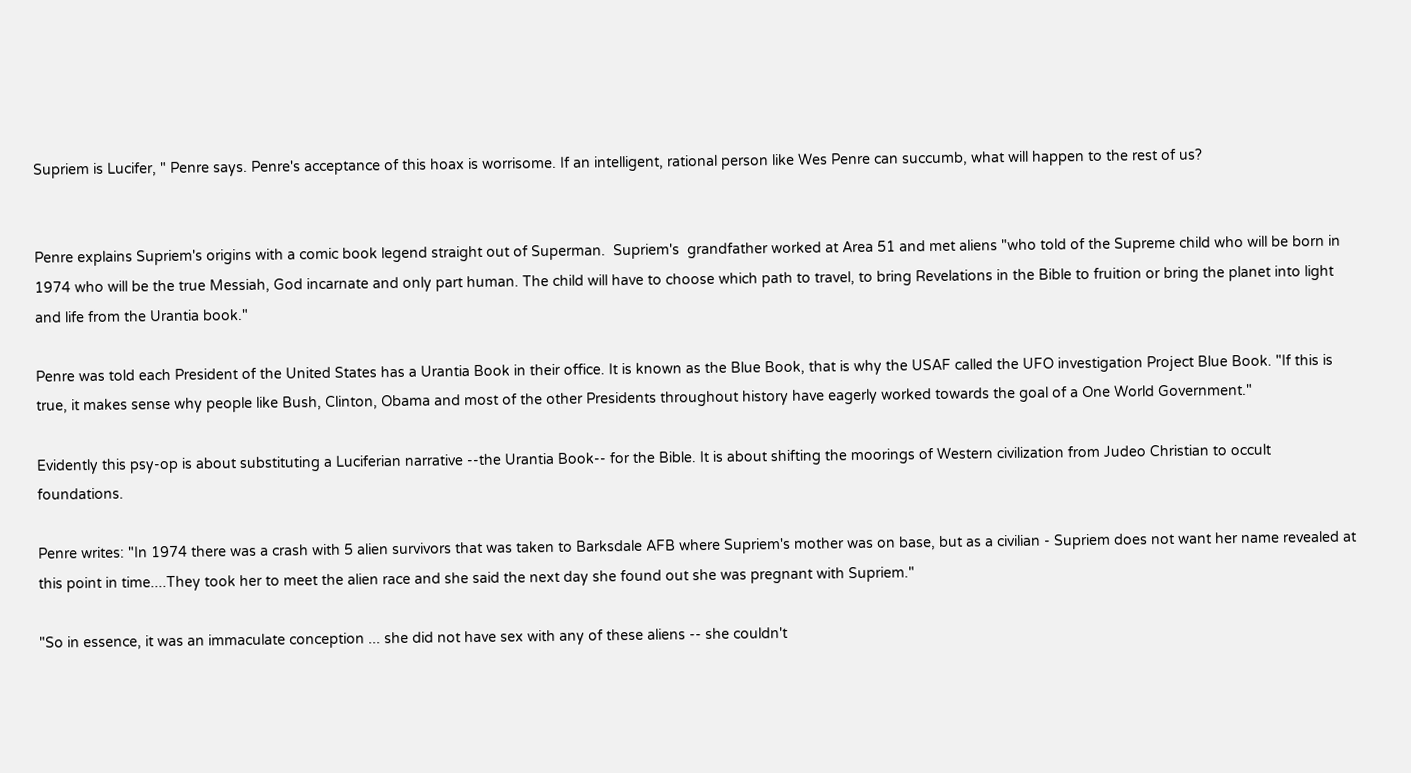Supriem is Lucifer, " Penre says. Penre's acceptance of this hoax is worrisome. If an intelligent, rational person like Wes Penre can succumb, what will happen to the rest of us?


Penre explains Supriem's origins with a comic book legend straight out of Superman.  Supriem's  grandfather worked at Area 51 and met aliens "who told of the Supreme child who will be born in 1974 who will be the true Messiah, God incarnate and only part human. The child will have to choose which path to travel, to bring Revelations in the Bible to fruition or bring the planet into light and life from the Urantia book."

Penre was told each President of the United States has a Urantia Book in their office. It is known as the Blue Book, that is why the USAF called the UFO investigation Project Blue Book. "If this is true, it makes sense why people like Bush, Clinton, Obama and most of the other Presidents throughout history have eagerly worked towards the goal of a One World Government."

Evidently this psy-op is about substituting a Luciferian narrative --the Urantia Book-- for the Bible. It is about shifting the moorings of Western civilization from Judeo Christian to occult foundations.

Penre writes: "In 1974 there was a crash with 5 alien survivors that was taken to Barksdale AFB where Supriem's mother was on base, but as a civilian - Supriem does not want her name revealed at this point in time....They took her to meet the alien race and she said the next day she found out she was pregnant with Supriem."

"So in essence, it was an immaculate conception ... she did not have sex with any of these aliens -- she couldn't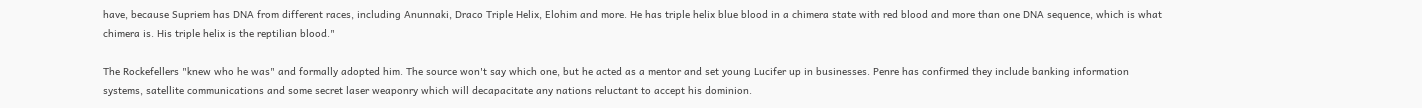have, because Supriem has DNA from different races, including Anunnaki, Draco Triple Helix, Elohim and more. He has triple helix blue blood in a chimera state with red blood and more than one DNA sequence, which is what chimera is. His triple helix is the reptilian blood."

The Rockefellers "knew who he was" and formally adopted him. The source won't say which one, but he acted as a mentor and set young Lucifer up in businesses. Penre has confirmed they include banking information systems, satellite communications and some secret laser weaponry which will decapacitate any nations reluctant to accept his dominion.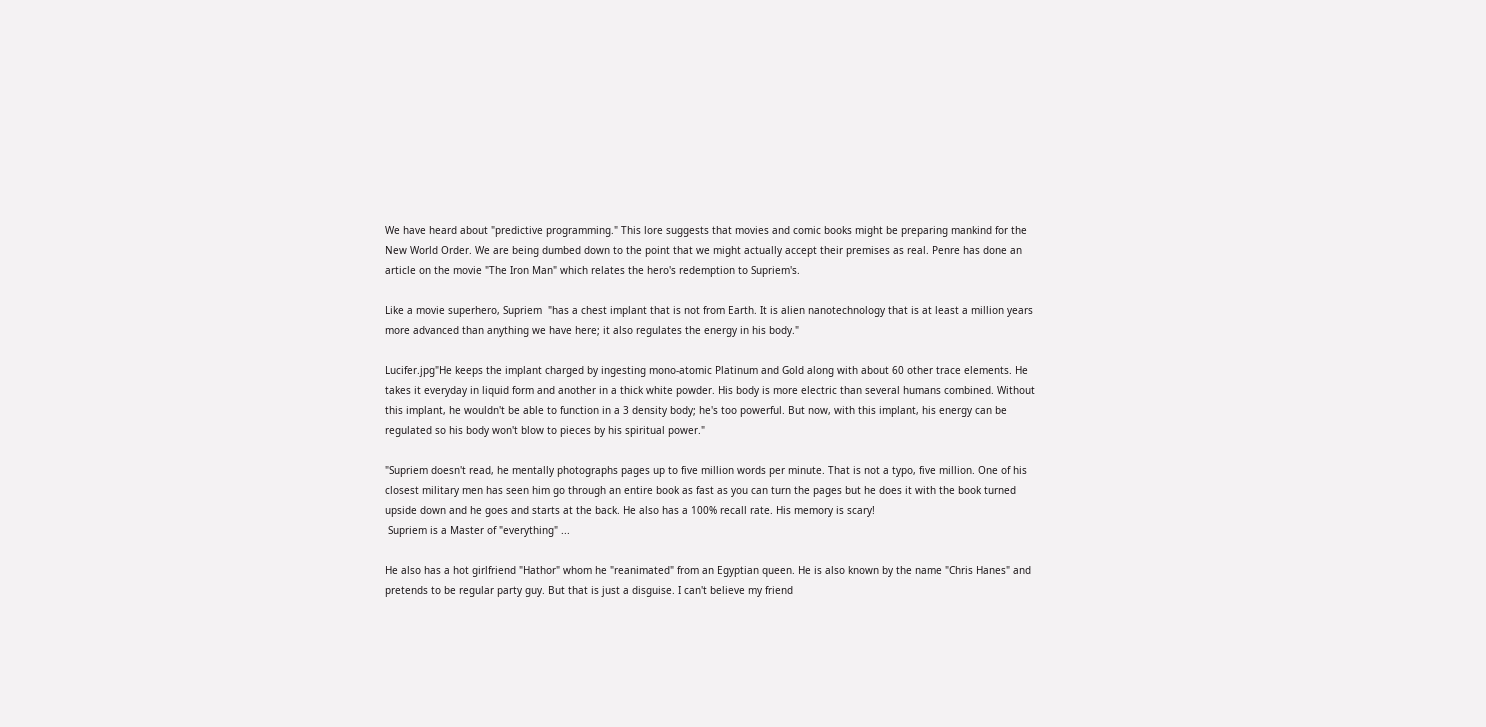We have heard about "predictive programming." This lore suggests that movies and comic books might be preparing mankind for the New World Order. We are being dumbed down to the point that we might actually accept their premises as real. Penre has done an article on the movie "The Iron Man" which relates the hero's redemption to Supriem's.

Like a movie superhero, Supriem  "has a chest implant that is not from Earth. It is alien nanotechnology that is at least a million years more advanced than anything we have here; it also regulates the energy in his body."

Lucifer.jpg"He keeps the implant charged by ingesting mono-atomic Platinum and Gold along with about 60 other trace elements. He takes it everyday in liquid form and another in a thick white powder. His body is more electric than several humans combined. Without this implant, he wouldn't be able to function in a 3 density body; he's too powerful. But now, with this implant, his energy can be regulated so his body won't blow to pieces by his spiritual power."

"Supriem doesn't read, he mentally photographs pages up to five million words per minute. That is not a typo, five million. One of his closest military men has seen him go through an entire book as fast as you can turn the pages but he does it with the book turned upside down and he goes and starts at the back. He also has a 100% recall rate. His memory is scary!
 Supriem is a Master of "everything" ...

He also has a hot girlfriend "Hathor" whom he "reanimated" from an Egyptian queen. He is also known by the name "Chris Hanes" and pretends to be regular party guy. But that is just a disguise. I can't believe my friend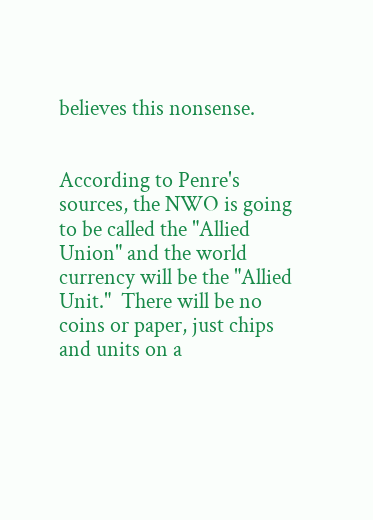believes this nonsense.


According to Penre's sources, the NWO is going to be called the "Allied Union" and the world currency will be the "Allied Unit."  There will be no coins or paper, just chips and units on a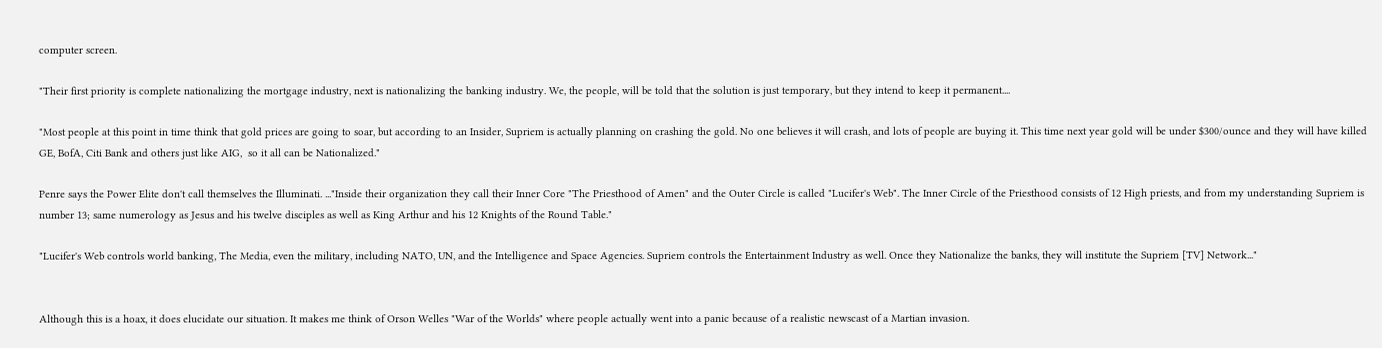computer screen.

"Their first priority is complete nationalizing the mortgage industry, next is nationalizing the banking industry. We, the people, will be told that the solution is just temporary, but they intend to keep it permanent....

"Most people at this point in time think that gold prices are going to soar, but according to an Insider, Supriem is actually planning on crashing the gold. No one believes it will crash, and lots of people are buying it. This time next year gold will be under $300/ounce and they will have killed GE, BofA, Citi Bank and others just like AIG,  so it all can be Nationalized."

Penre says the Power Elite don't call themselves the Illuminati. ..."Inside their organization they call their Inner Core "The Priesthood of Amen" and the Outer Circle is called "Lucifer's Web". The Inner Circle of the Priesthood consists of 12 High priests, and from my understanding Supriem is number 13; same numerology as Jesus and his twelve disciples as well as King Arthur and his 12 Knights of the Round Table."

"Lucifer's Web controls world banking, The Media, even the military, including NATO, UN, and the Intelligence and Space Agencies. Supriem controls the Entertainment Industry as well. Once they Nationalize the banks, they will institute the Supriem [TV] Network..."


Although this is a hoax, it does elucidate our situation. It makes me think of Orson Welles "War of the Worlds" where people actually went into a panic because of a realistic newscast of a Martian invasion.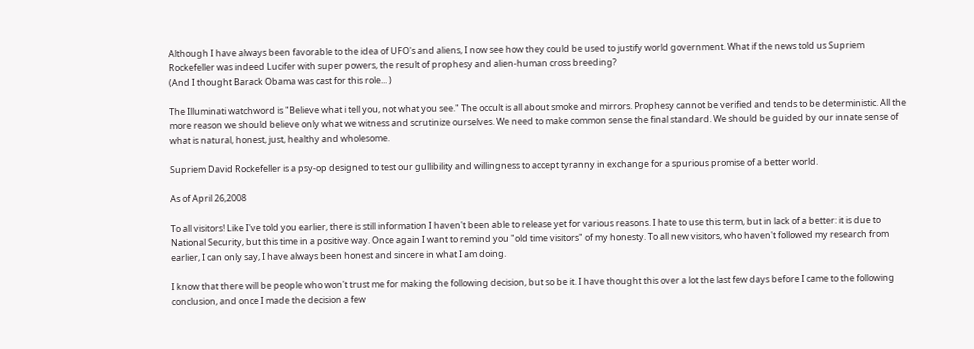Although I have always been favorable to the idea of UFO's and aliens, I now see how they could be used to justify world government. What if the news told us Supriem Rockefeller was indeed Lucifer with super powers, the result of prophesy and alien-human cross breeding?
(And I thought Barack Obama was cast for this role... )

The Illuminati watchword is "Believe what i tell you, not what you see." The occult is all about smoke and mirrors. Prophesy cannot be verified and tends to be deterministic. All the more reason we should believe only what we witness and scrutinize ourselves. We need to make common sense the final standard. We should be guided by our innate sense of what is natural, honest, just, healthy and wholesome.

Supriem David Rockefeller is a psy-op designed to test our gullibility and willingness to accept tyranny in exchange for a spurious promise of a better world.

As of April 26,2008

To all visitors! Like I've told you earlier, there is still information I haven't been able to release yet for various reasons. I hate to use this term, but in lack of a better: it is due to National Security, but this time in a positive way. Once again I want to remind you "old time visitors" of my honesty. To all new visitors, who haven't followed my research from earlier, I can only say, I have always been honest and sincere in what I am doing.

I know that there will be people who won't trust me for making the following decision, but so be it. I have thought this over a lot the last few days before I came to the following conclusion, and once I made the decision a few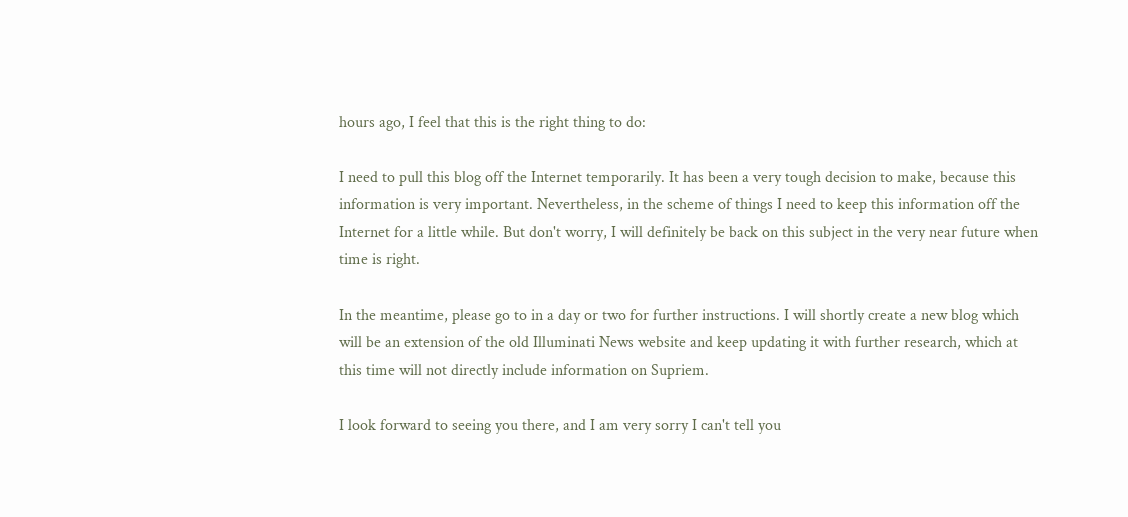hours ago, I feel that this is the right thing to do:

I need to pull this blog off the Internet temporarily. It has been a very tough decision to make, because this information is very important. Nevertheless, in the scheme of things I need to keep this information off the Internet for a little while. But don't worry, I will definitely be back on this subject in the very near future when time is right.

In the meantime, please go to in a day or two for further instructions. I will shortly create a new blog which will be an extension of the old Illuminati News website and keep updating it with further research, which at this time will not directly include information on Supriem.

I look forward to seeing you there, and I am very sorry I can't tell you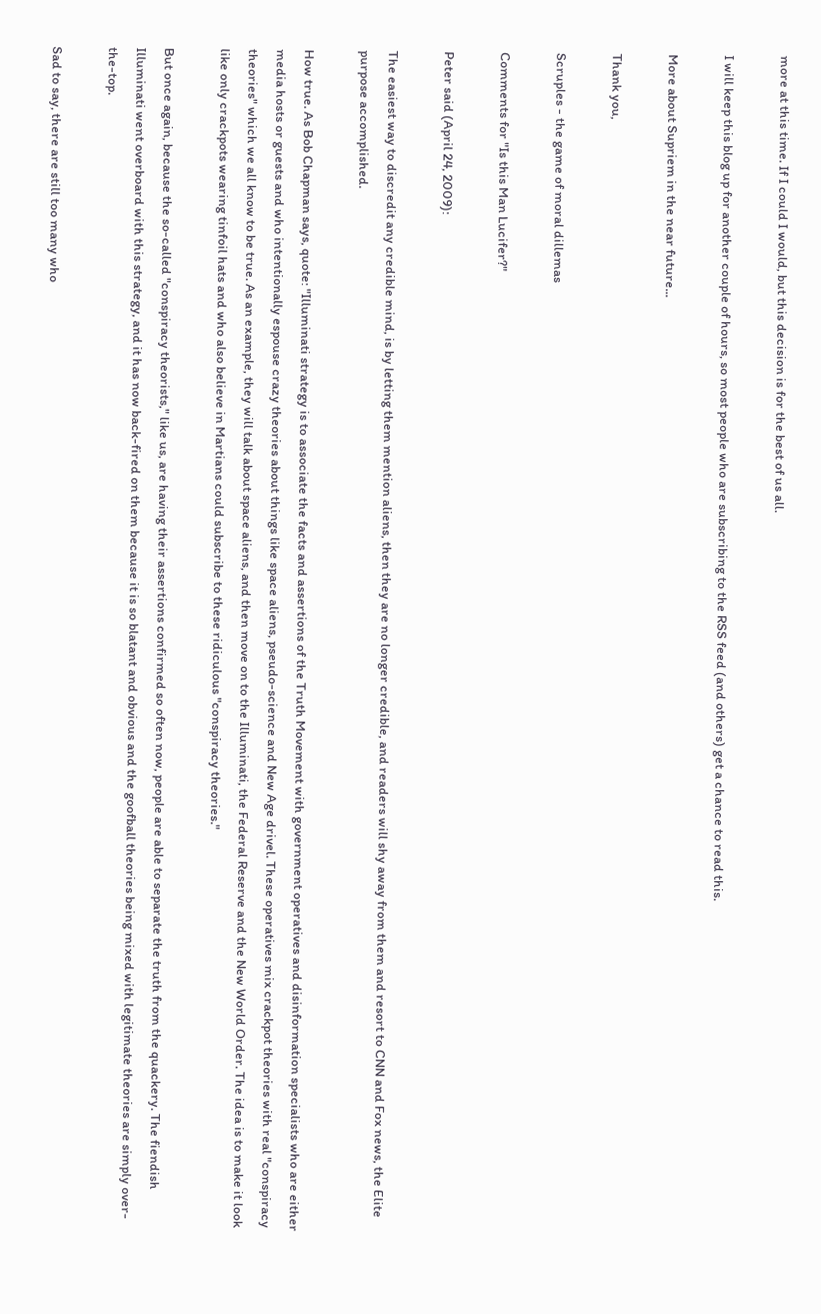more at this time. If I could I would, but this decision is for the best of us all.

I will keep this blog up for another couple of hours, so most people who are subscribing to the RSS feed (and others) get a chance to read this.

More about Supriem in the near future...

Thank you,

Scruples - the game of moral dillemas

Comments for "Is this Man Lucifer?"

Peter said (April 24, 2009):

The easiest way to discredit any credible mind, is by letting them mention aliens, then they are no longer credible, and readers will shy away from them and resort to CNN and Fox news, the Elite purpose accomplished.

How true. As Bob Chapman says, quote: "Illuminati strategy is to associate the facts and assertions of the Truth Movement with government operatives and disinformation specialists who are either media hosts or guests and who intentionally espouse crazy theories about things like space aliens, pseudo-science and New Age drivel. These operatives mix crackpot theories with real "conspiracy theories" which we all know to be true. As an example, they will talk about space aliens, and then move on to the Illuminati, the Federal Reserve and the New World Order. The idea is to make it look like only crackpots wearing tinfoil hats and who also believe in Martians could subscribe to these ridiculous "conspiracy theories."

But once again, because the so-called "conspiracy theorists," like us, are having their assertions confirmed so often now, people are able to separate the truth from the quackery. The fiendish Illuminati went overboard with this strategy, and it has now back-fired on them because it is so blatant and obvious and the goofball theories being mixed with legitimate theories are simply over-the-top.

Sad to say, there are still too many who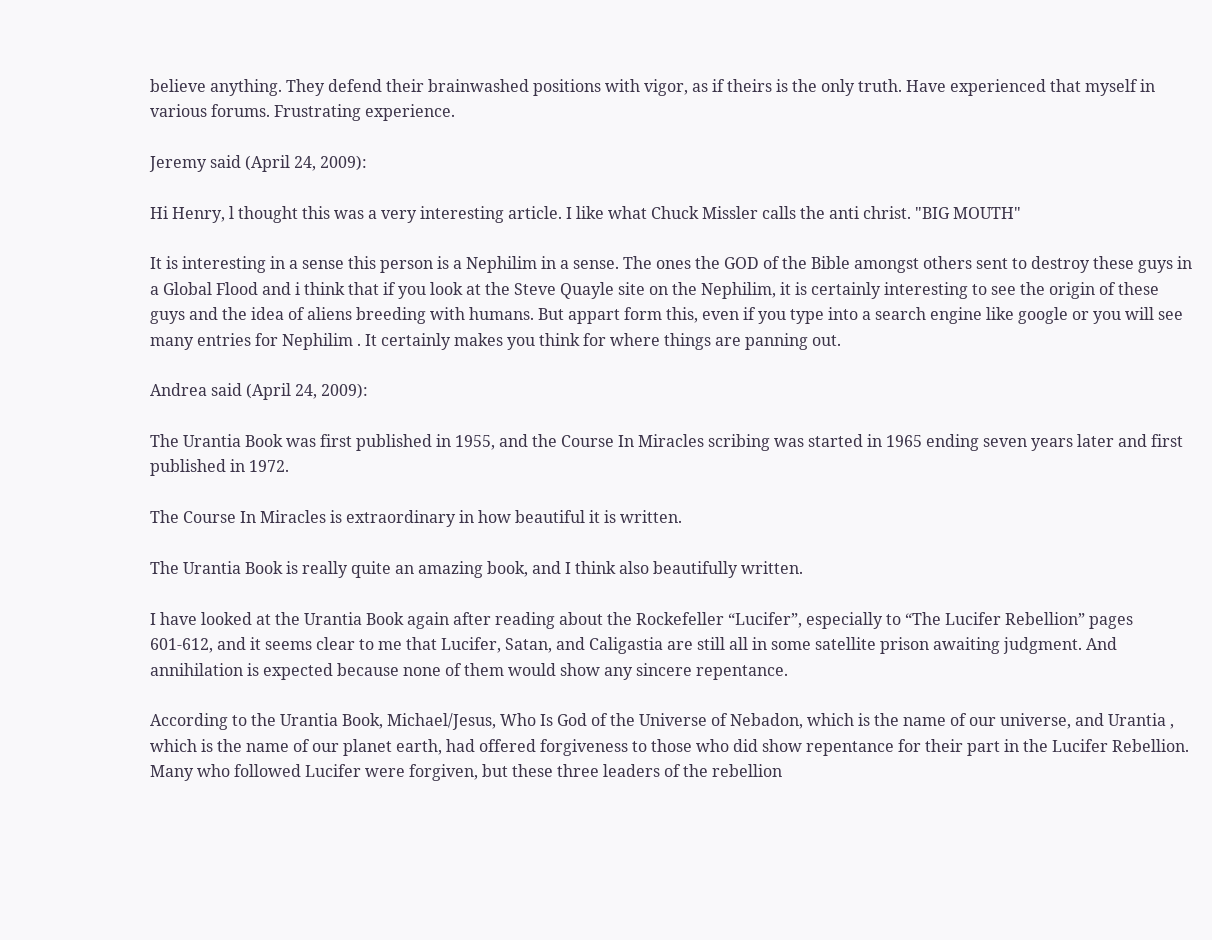believe anything. They defend their brainwashed positions with vigor, as if theirs is the only truth. Have experienced that myself in various forums. Frustrating experience.

Jeremy said (April 24, 2009):

Hi Henry, l thought this was a very interesting article. I like what Chuck Missler calls the anti christ. "BIG MOUTH"

It is interesting in a sense this person is a Nephilim in a sense. The ones the GOD of the Bible amongst others sent to destroy these guys in a Global Flood and i think that if you look at the Steve Quayle site on the Nephilim, it is certainly interesting to see the origin of these guys and the idea of aliens breeding with humans. But appart form this, even if you type into a search engine like google or you will see many entries for Nephilim . It certainly makes you think for where things are panning out.

Andrea said (April 24, 2009):

The Urantia Book was first published in 1955, and the Course In Miracles scribing was started in 1965 ending seven years later and first published in 1972.

The Course In Miracles is extraordinary in how beautiful it is written.

The Urantia Book is really quite an amazing book, and I think also beautifully written.

I have looked at the Urantia Book again after reading about the Rockefeller “Lucifer”, especially to “The Lucifer Rebellion” pages 601-612, and it seems clear to me that Lucifer, Satan, and Caligastia are still all in some satellite prison awaiting judgment. And annihilation is expected because none of them would show any sincere repentance.

According to the Urantia Book, Michael/Jesus, Who Is God of the Universe of Nebadon, which is the name of our universe, and Urantia , which is the name of our planet earth, had offered forgiveness to those who did show repentance for their part in the Lucifer Rebellion. Many who followed Lucifer were forgiven, but these three leaders of the rebellion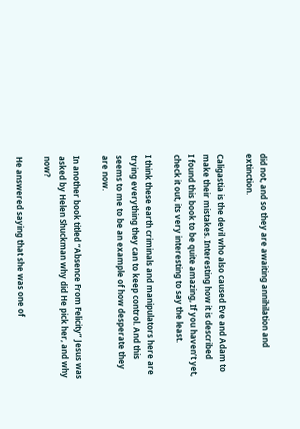did not, and so they are awaiting annihilation and extinction.

Caligastia is the devil who also caused Eve and Adam to make their mistakes. Interesting how it is described
I found this book to be quite amazing, If you haven’t yet, check it out, its very interesting to say the least.

I think these earth criminals and manipulators here are trying everything they can to keep control. And this seems to me to be an example of how desperate they are now.

In another book titled “Absence From Felicity” Jesus was asked by Helen Shuckman why did He pick her, and why now?

He answered saying that she was one of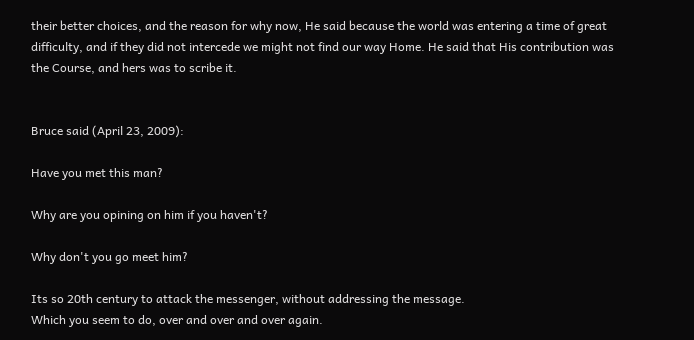their better choices, and the reason for why now, He said because the world was entering a time of great difficulty, and if they did not intercede we might not find our way Home. He said that His contribution was the Course, and hers was to scribe it.


Bruce said (April 23, 2009):

Have you met this man?

Why are you opining on him if you haven't?

Why don't you go meet him?

Its so 20th century to attack the messenger, without addressing the message.
Which you seem to do, over and over and over again.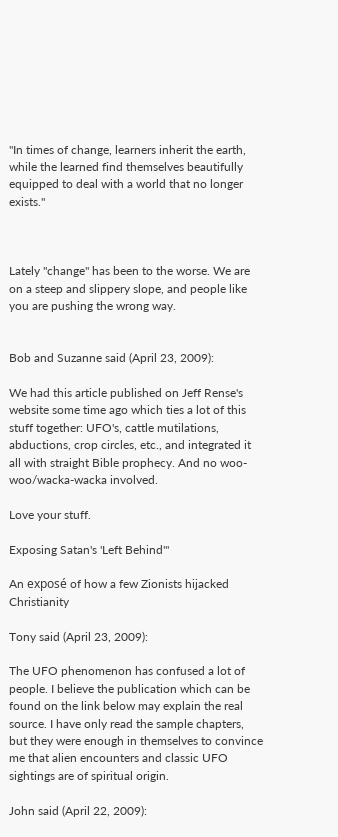"In times of change, learners inherit the earth,
while the learned find themselves beautifully equipped to deal with a world that no longer exists."



Lately "change" has been to the worse. We are on a steep and slippery slope, and people like you are pushing the wrong way.


Bob and Suzanne said (April 23, 2009):

We had this article published on Jeff Rense's website some time ago which ties a lot of this stuff together: UFO's, cattle mutilations, abductions, crop circles, etc., and integrated it all with straight Bible prophecy. And no woo-woo/wacka-wacka involved.

Love your stuff.

Exposing Satan's 'Left Behind'"

An exposé of how a few Zionists hijacked Christianity

Tony said (April 23, 2009):

The UFO phenomenon has confused a lot of people. I believe the publication which can be found on the link below may explain the real source. I have only read the sample chapters, but they were enough in themselves to convince me that alien encounters and classic UFO sightings are of spiritual origin.

John said (April 22, 2009):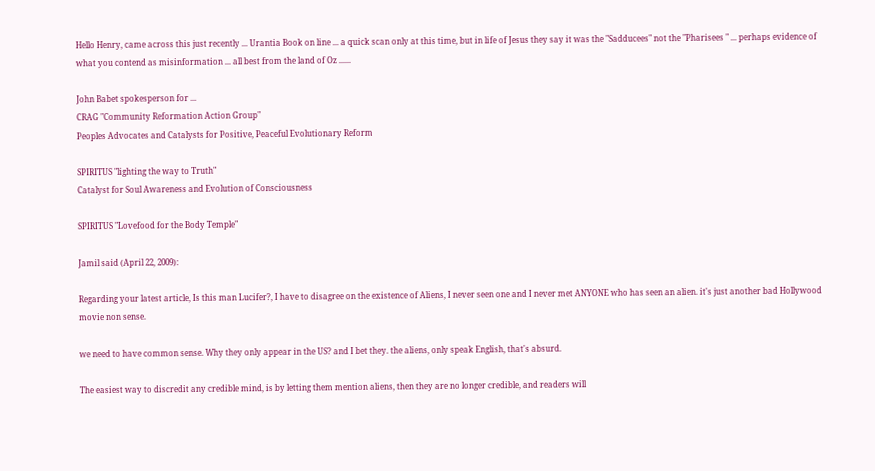Hello Henry, came across this just recently ... Urantia Book on line ... a quick scan only at this time, but in life of Jesus they say it was the "Sadducees" not the "Pharisees " ... perhaps evidence of what you contend as misinformation ... all best from the land of Oz ......

John Babet spokesperson for ...
CRAG "Community Reformation Action Group"
Peoples Advocates and Catalysts for Positive, Peaceful Evolutionary Reform

SPIRITUS "lighting the way to Truth"
Catalyst for Soul Awareness and Evolution of Consciousness

SPIRITUS "Lovefood for the Body Temple"

Jamil said (April 22, 2009):

Regarding your latest article, Is this man Lucifer?, I have to disagree on the existence of Aliens, I never seen one and I never met ANYONE who has seen an alien. it's just another bad Hollywood movie non sense.

we need to have common sense. Why they only appear in the US? and I bet they. the aliens, only speak English, that's absurd.

The easiest way to discredit any credible mind, is by letting them mention aliens, then they are no longer credible, and readers will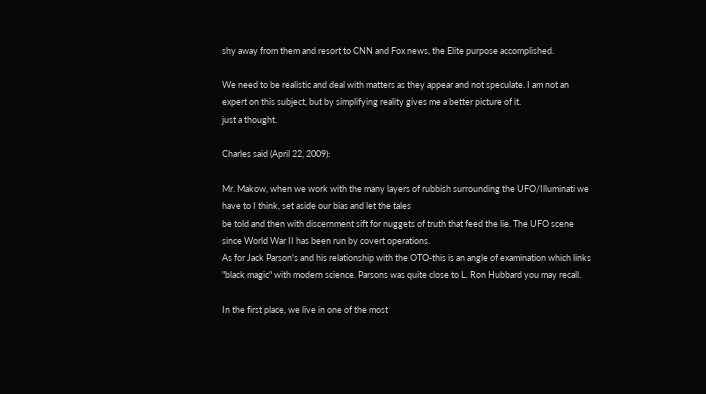shy away from them and resort to CNN and Fox news, the Elite purpose accomplished.

We need to be realistic and deal with matters as they appear and not speculate. I am not an expert on this subject, but by simplifying reality gives me a better picture of it.
just a thought.

Charles said (April 22, 2009):

Mr. Makow, when we work with the many layers of rubbish surrounding the UFO/Illuminati we have to I think, set aside our bias and let the tales
be told and then with discernment sift for nuggets of truth that feed the lie. The UFO scene since World War II has been run by covert operations.
As for Jack Parson's and his relationship with the OTO-this is an angle of examination which links "black magic" with modern science. Parsons was quite close to L. Ron Hubbard you may recall.

In the first place, we live in one of the most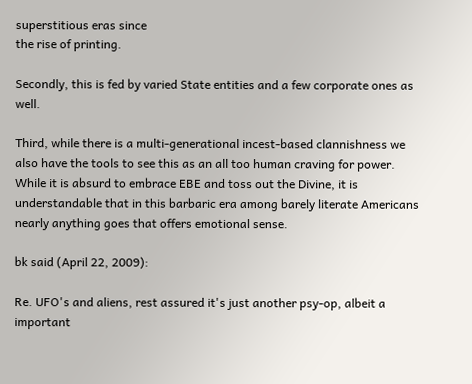superstitious eras since
the rise of printing.

Secondly, this is fed by varied State entities and a few corporate ones as well.

Third, while there is a multi-generational incest-based clannishness we also have the tools to see this as an all too human craving for power. While it is absurd to embrace EBE and toss out the Divine, it is understandable that in this barbaric era among barely literate Americans nearly anything goes that offers emotional sense.

bk said (April 22, 2009):

Re. UFO's and aliens, rest assured it's just another psy-op, albeit a important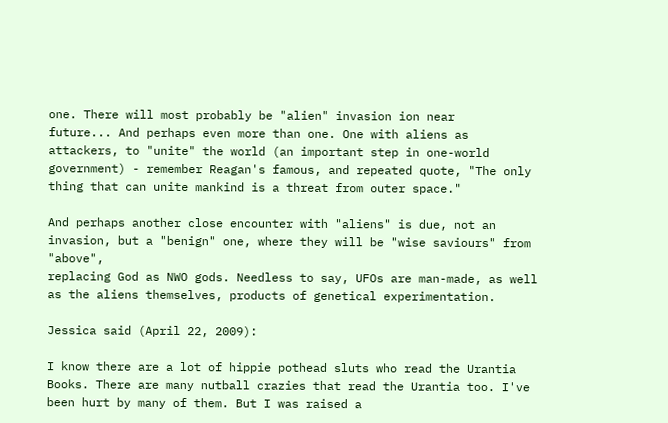one. There will most probably be "alien" invasion ion near
future... And perhaps even more than one. One with aliens as attackers, to "unite" the world (an important step in one-world government) - remember Reagan's famous, and repeated quote, "The only thing that can unite mankind is a threat from outer space."

And perhaps another close encounter with "aliens" is due, not an invasion, but a "benign" one, where they will be "wise saviours" from "above",
replacing God as NWO gods. Needless to say, UFOs are man-made, as well as the aliens themselves, products of genetical experimentation.

Jessica said (April 22, 2009):

I know there are a lot of hippie pothead sluts who read the Urantia Books. There are many nutball crazies that read the Urantia too. I've been hurt by many of them. But I was raised a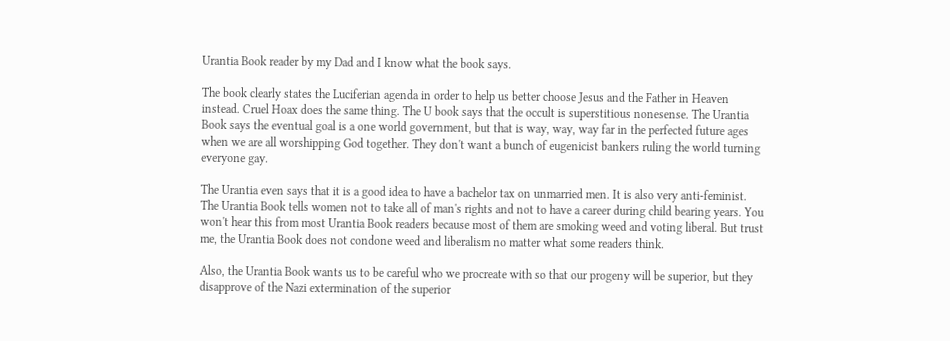Urantia Book reader by my Dad and I know what the book says.

The book clearly states the Luciferian agenda in order to help us better choose Jesus and the Father in Heaven instead. Cruel Hoax does the same thing. The U book says that the occult is superstitious nonesense. The Urantia Book says the eventual goal is a one world government, but that is way, way, way far in the perfected future ages when we are all worshipping God together. They don't want a bunch of eugenicist bankers ruling the world turning everyone gay.

The Urantia even says that it is a good idea to have a bachelor tax on unmarried men. It is also very anti-feminist. The Urantia Book tells women not to take all of man's rights and not to have a career during child bearing years. You won't hear this from most Urantia Book readers because most of them are smoking weed and voting liberal. But trust me, the Urantia Book does not condone weed and liberalism no matter what some readers think.

Also, the Urantia Book wants us to be careful who we procreate with so that our progeny will be superior, but they disapprove of the Nazi extermination of the superior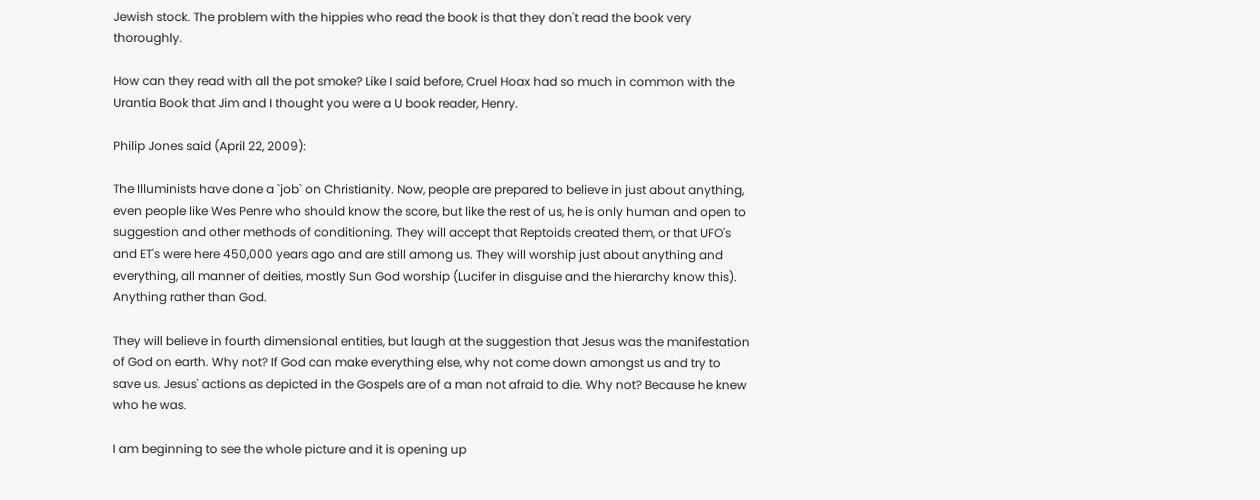Jewish stock. The problem with the hippies who read the book is that they don't read the book very thoroughly.

How can they read with all the pot smoke? Like I said before, Cruel Hoax had so much in common with the Urantia Book that Jim and I thought you were a U book reader, Henry.

Philip Jones said (April 22, 2009):

The Illuminists have done a `job` on Christianity. Now, people are prepared to believe in just about anything, even people like Wes Penre who should know the score, but like the rest of us, he is only human and open to suggestion and other methods of conditioning. They will accept that Reptoids created them, or that UFO's and ET's were here 450,000 years ago and are still among us. They will worship just about anything and everything, all manner of deities, mostly Sun God worship (Lucifer in disguise and the hierarchy know this). Anything rather than God.

They will believe in fourth dimensional entities, but laugh at the suggestion that Jesus was the manifestation of God on earth. Why not? If God can make everything else, why not come down amongst us and try to save us. Jesus' actions as depicted in the Gospels are of a man not afraid to die. Why not? Because he knew who he was.

I am beginning to see the whole picture and it is opening up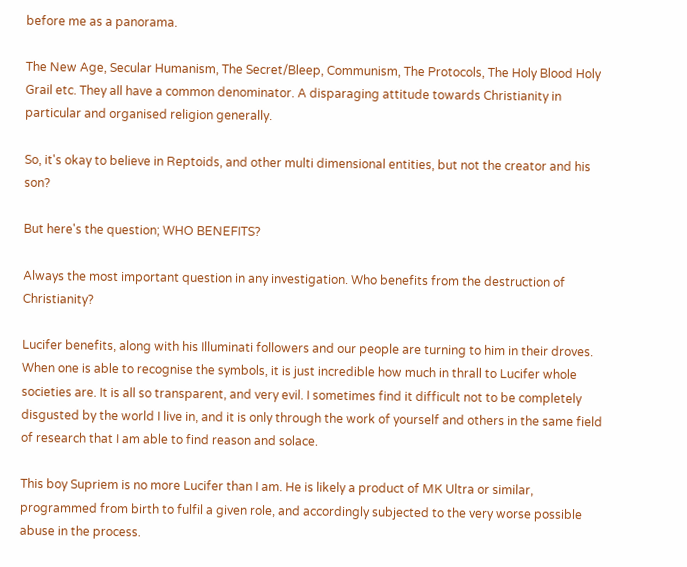before me as a panorama.

The New Age, Secular Humanism, The Secret/Bleep, Communism, The Protocols, The Holy Blood Holy Grail etc. They all have a common denominator. A disparaging attitude towards Christianity in particular and organised religion generally.

So, it's okay to believe in Reptoids, and other multi dimensional entities, but not the creator and his son?

But here's the question; WHO BENEFITS?

Always the most important question in any investigation. Who benefits from the destruction of Christianity?

Lucifer benefits, along with his Illuminati followers and our people are turning to him in their droves. When one is able to recognise the symbols, it is just incredible how much in thrall to Lucifer whole societies are. It is all so transparent, and very evil. I sometimes find it difficult not to be completely disgusted by the world I live in, and it is only through the work of yourself and others in the same field of research that I am able to find reason and solace.

This boy Supriem is no more Lucifer than I am. He is likely a product of MK Ultra or similar, programmed from birth to fulfil a given role, and accordingly subjected to the very worse possible abuse in the process.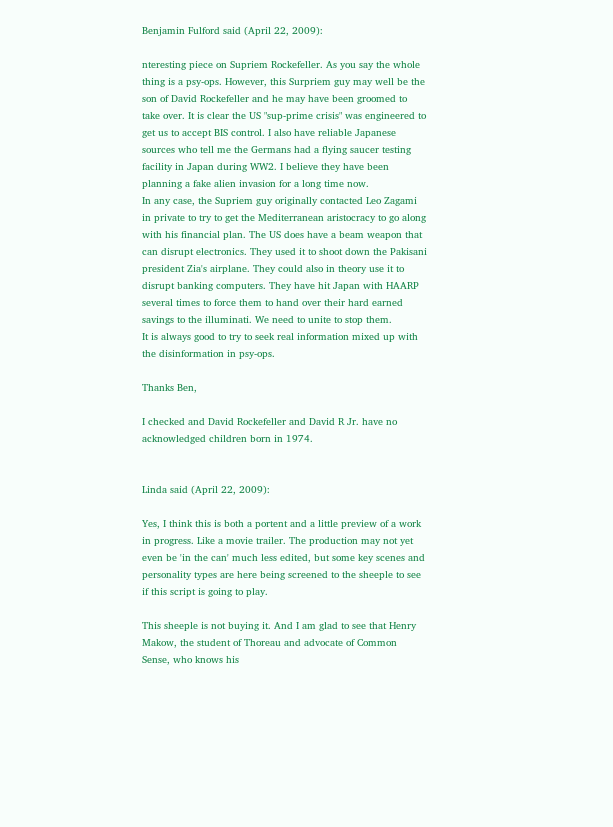Benjamin Fulford said (April 22, 2009):

nteresting piece on Supriem Rockefeller. As you say the whole thing is a psy-ops. However, this Surpriem guy may well be the son of David Rockefeller and he may have been groomed to take over. It is clear the US "sup-prime crisis" was engineered to get us to accept BIS control. I also have reliable Japanese sources who tell me the Germans had a flying saucer testing facility in Japan during WW2. I believe they have been planning a fake alien invasion for a long time now.
In any case, the Supriem guy originally contacted Leo Zagami in private to try to get the Mediterranean aristocracy to go along with his financial plan. The US does have a beam weapon that can disrupt electronics. They used it to shoot down the Pakisani president Zia's airplane. They could also in theory use it to disrupt banking computers. They have hit Japan with HAARP several times to force them to hand over their hard earned savings to the illuminati. We need to unite to stop them.
It is always good to try to seek real information mixed up with the disinformation in psy-ops.

Thanks Ben,

I checked and David Rockefeller and David R Jr. have no acknowledged children born in 1974.


Linda said (April 22, 2009):

Yes, I think this is both a portent and a little preview of a work in progress. Like a movie trailer. The production may not yet even be 'in the can' much less edited, but some key scenes and personality types are here being screened to the sheeple to see if this script is going to play.

This sheeple is not buying it. And I am glad to see that Henry Makow, the student of Thoreau and advocate of Common Sense, who knows his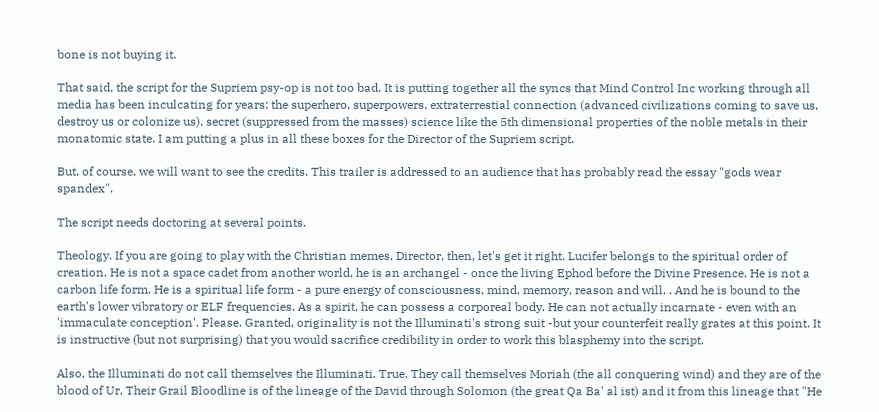bone is not buying it.

That said, the script for the Supriem psy-op is not too bad. It is putting together all the syncs that Mind Control Inc working through all media has been inculcating for years: the superhero, superpowers, extraterrestial connection (advanced civilizations coming to save us, destroy us or colonize us), secret (suppressed from the masses) science like the 5th dimensional properties of the noble metals in their monatomic state. I am putting a plus in all these boxes for the Director of the Supriem script.

But, of course, we will want to see the credits. This trailer is addressed to an audience that has probably read the essay "gods wear spandex".

The script needs doctoring at several points.

Theology. If you are going to play with the Christian memes, Director, then, let's get it right. Lucifer belongs to the spiritual order of creation. He is not a space cadet from another world, he is an archangel - once the living Ephod before the Divine Presence. He is not a carbon life form. He is a spiritual life form - a pure energy of consciousness, mind, memory, reason and will. . And he is bound to the earth's lower vibratory or ELF frequencies. As a spirit, he can possess a corporeal body. He can not actually incarnate - even with an 'immaculate conception'. Please. Granted, originality is not the Illuminati's strong suit -but your counterfeit really grates at this point. It is instructive (but not surprising) that you would sacrifice credibility in order to work this blasphemy into the script.

Also, the Illuminati do not call themselves the Illuminati. True. They call themselves Moriah (the all conquering wind) and they are of the blood of Ur. Their Grail Bloodline is of the lineage of the David through Solomon (the great Qa Ba' al ist) and it from this lineage that "He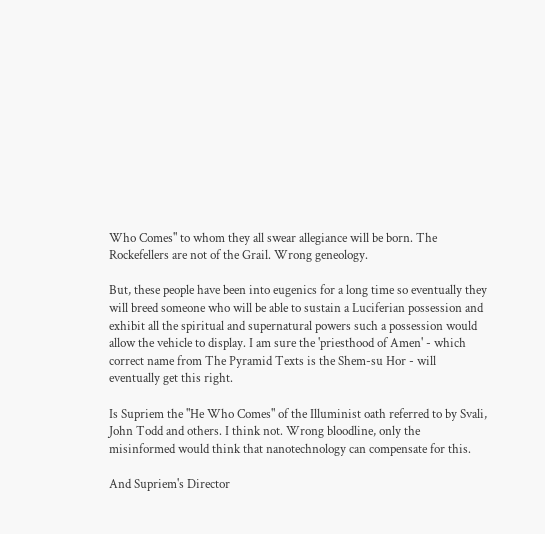Who Comes" to whom they all swear allegiance will be born. The Rockefellers are not of the Grail. Wrong geneology.

But, these people have been into eugenics for a long time so eventually they will breed someone who will be able to sustain a Luciferian possession and exhibit all the spiritual and supernatural powers such a possession would allow the vehicle to display. I am sure the 'priesthood of Amen' - which correct name from The Pyramid Texts is the Shem-su Hor - will eventually get this right.

Is Supriem the "He Who Comes" of the Illuminist oath referred to by Svali, John Todd and others. I think not. Wrong bloodline, only the misinformed would think that nanotechnology can compensate for this.

And Supriem's Director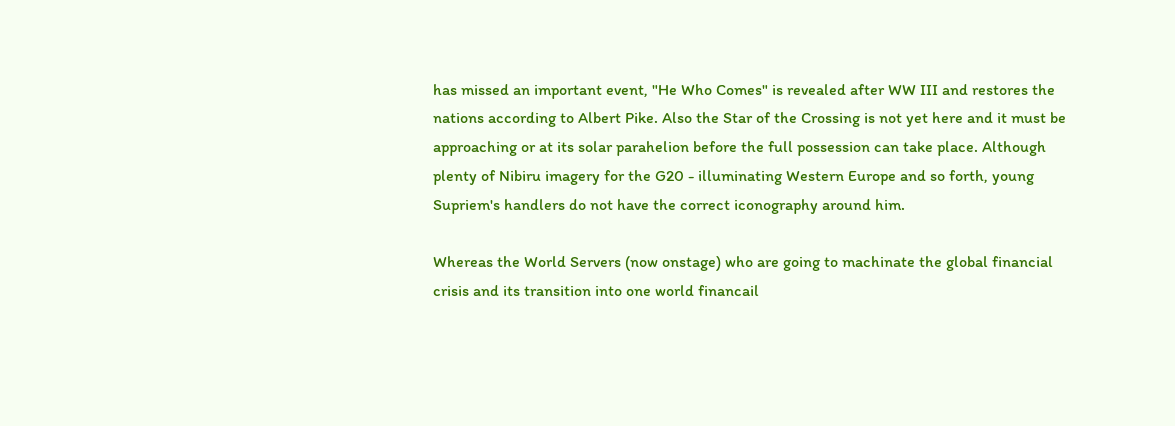has missed an important event, "He Who Comes" is revealed after WW III and restores the nations according to Albert Pike. Also the Star of the Crossing is not yet here and it must be approaching or at its solar parahelion before the full possession can take place. Although plenty of Nibiru imagery for the G20 - illuminating Western Europe and so forth, young Supriem's handlers do not have the correct iconography around him.

Whereas the World Servers (now onstage) who are going to machinate the global financial crisis and its transition into one world financail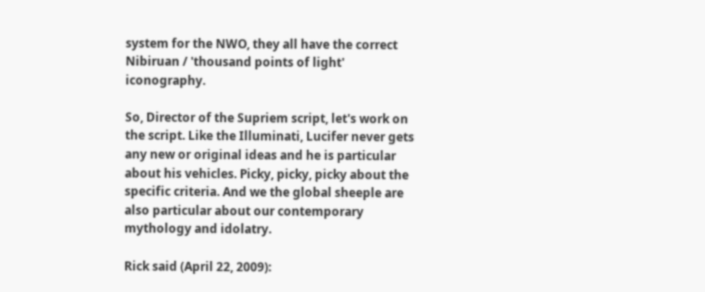system for the NWO, they all have the correct Nibiruan / 'thousand points of light' iconography.

So, Director of the Supriem script, let's work on the script. Like the Illuminati, Lucifer never gets any new or original ideas and he is particular about his vehicles. Picky, picky, picky about the specific criteria. And we the global sheeple are also particular about our contemporary mythology and idolatry.

Rick said (April 22, 2009):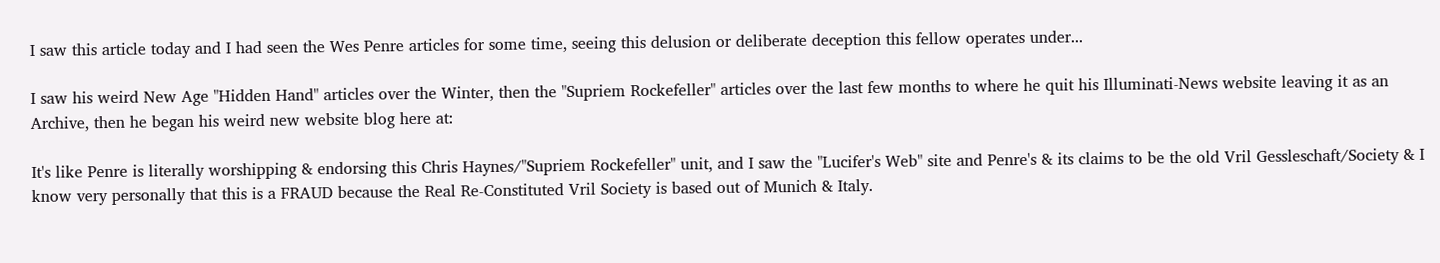I saw this article today and I had seen the Wes Penre articles for some time, seeing this delusion or deliberate deception this fellow operates under...

I saw his weird New Age "Hidden Hand" articles over the Winter, then the "Supriem Rockefeller" articles over the last few months to where he quit his Illuminati-News website leaving it as an Archive, then he began his weird new website blog here at:

It's like Penre is literally worshipping & endorsing this Chris Haynes/"Supriem Rockefeller" unit, and I saw the "Lucifer's Web" site and Penre's & its claims to be the old Vril Gessleschaft/Society & I know very personally that this is a FRAUD because the Real Re-Constituted Vril Society is based out of Munich & Italy.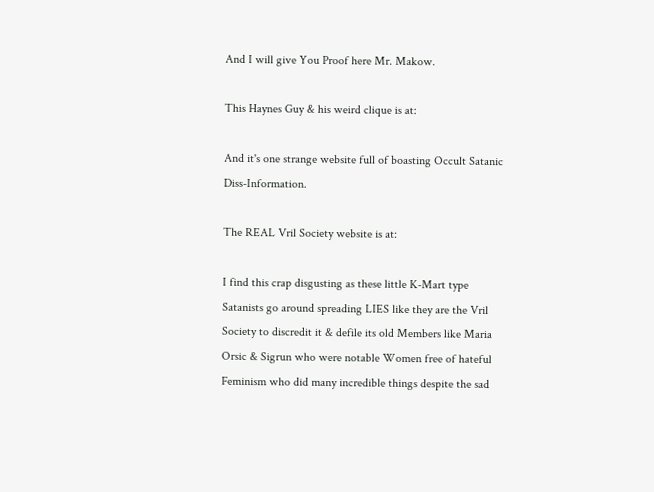And I will give You Proof here Mr. Makow.

This Haynes Guy & his weird clique is at:

And it's one strange website full of boasting Occult Satanic Diss-Information.

The REAL Vril Society website is at:

I find this crap disgusting as these little K-Mart type Satanists go around spreading LIES like they are the Vril Society to discredit it & defile its old Members like Maria Orsic & Sigrun who were notable Women free of hateful Feminism who did many incredible things despite the sad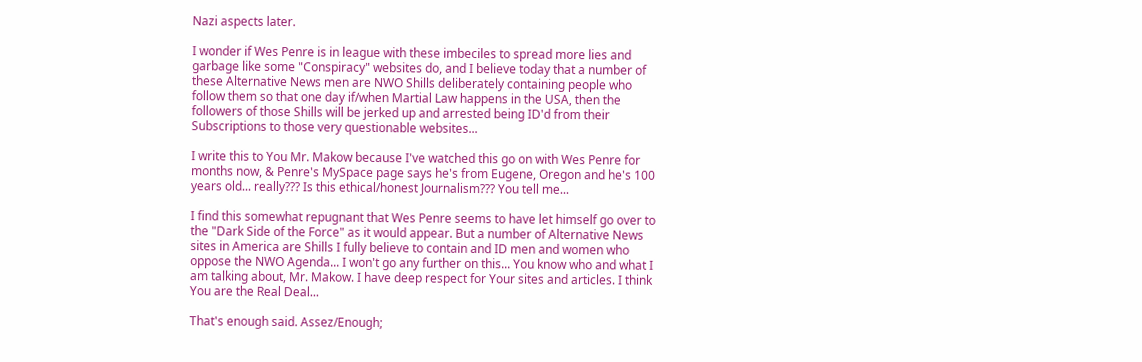Nazi aspects later.

I wonder if Wes Penre is in league with these imbeciles to spread more lies and garbage like some "Conspiracy" websites do, and I believe today that a number of these Alternative News men are NWO Shills deliberately containing people who follow them so that one day if/when Martial Law happens in the USA, then the followers of those Shills will be jerked up and arrested being ID'd from their Subscriptions to those very questionable websites...

I write this to You Mr. Makow because I've watched this go on with Wes Penre for months now, & Penre's MySpace page says he's from Eugene, Oregon and he's 100 years old... really??? Is this ethical/honest Journalism??? You tell me...

I find this somewhat repugnant that Wes Penre seems to have let himself go over to the "Dark Side of the Force" as it would appear. But a number of Alternative News sites in America are Shills I fully believe to contain and ID men and women who oppose the NWO Agenda... I won't go any further on this... You know who and what I am talking about, Mr. Makow. I have deep respect for Your sites and articles. I think You are the Real Deal...

That's enough said. Assez/Enough;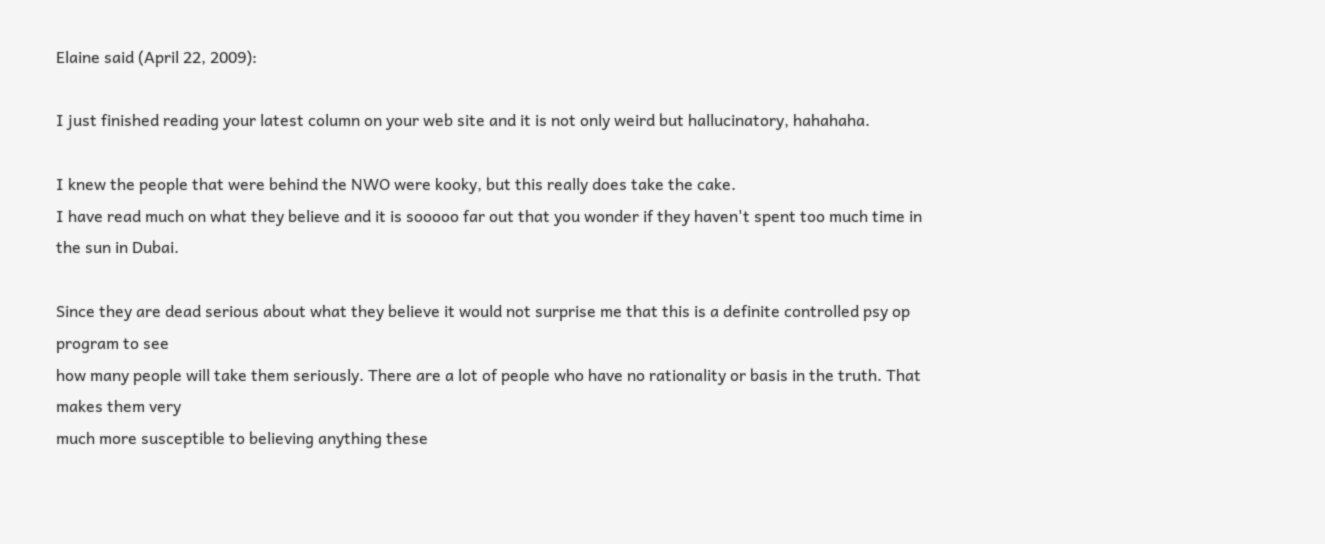Elaine said (April 22, 2009):

I just finished reading your latest column on your web site and it is not only weird but hallucinatory, hahahaha.

I knew the people that were behind the NWO were kooky, but this really does take the cake.
I have read much on what they believe and it is sooooo far out that you wonder if they haven't spent too much time in the sun in Dubai.

Since they are dead serious about what they believe it would not surprise me that this is a definite controlled psy op program to see
how many people will take them seriously. There are a lot of people who have no rationality or basis in the truth. That makes them very
much more susceptible to believing anything these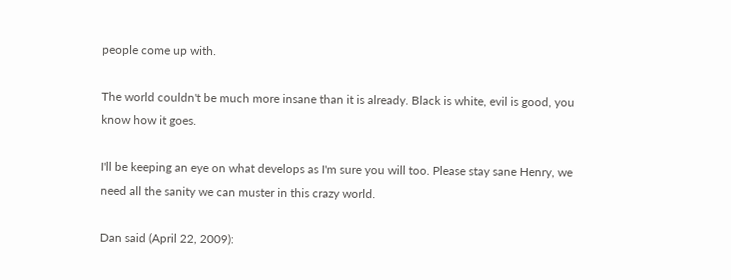people come up with.

The world couldn't be much more insane than it is already. Black is white, evil is good, you know how it goes.

I'll be keeping an eye on what develops as I'm sure you will too. Please stay sane Henry, we need all the sanity we can muster in this crazy world.

Dan said (April 22, 2009):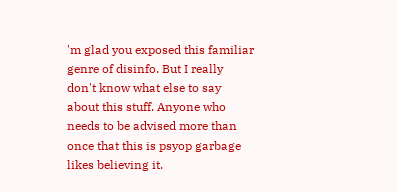'm glad you exposed this familiar genre of disinfo. But I really don't know what else to say about this stuff. Anyone who needs to be advised more than once that this is psyop garbage likes believing it.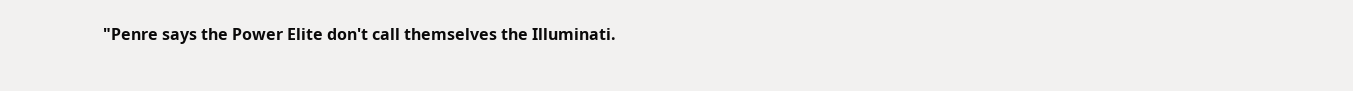"Penre says the Power Elite don't call themselves the Illuminati.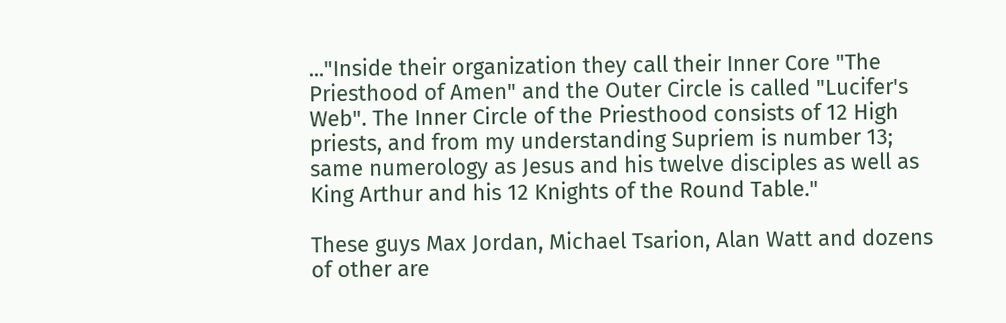..."Inside their organization they call their Inner Core "The Priesthood of Amen" and the Outer Circle is called "Lucifer's Web". The Inner Circle of the Priesthood consists of 12 High priests, and from my understanding Supriem is number 13; same numerology as Jesus and his twelve disciples as well as King Arthur and his 12 Knights of the Round Table."

These guys Max Jordan, Michael Tsarion, Alan Watt and dozens of other are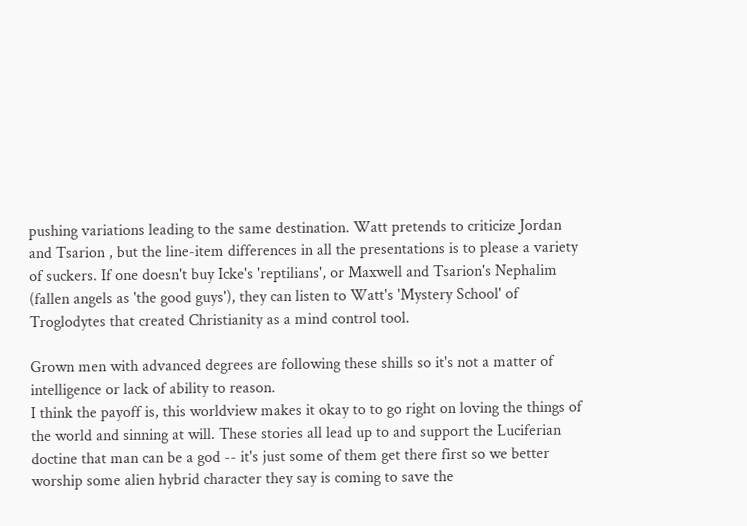pushing variations leading to the same destination. Watt pretends to criticize Jordan and Tsarion , but the line-item differences in all the presentations is to please a variety of suckers. If one doesn't buy Icke's 'reptilians', or Maxwell and Tsarion's Nephalim (fallen angels as 'the good guys'), they can listen to Watt's 'Mystery School' of Troglodytes that created Christianity as a mind control tool.

Grown men with advanced degrees are following these shills so it's not a matter of intelligence or lack of ability to reason.
I think the payoff is, this worldview makes it okay to to go right on loving the things of the world and sinning at will. These stories all lead up to and support the Luciferian doctine that man can be a god -- it's just some of them get there first so we better worship some alien hybrid character they say is coming to save the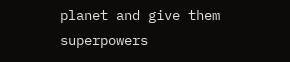planet and give them superpowers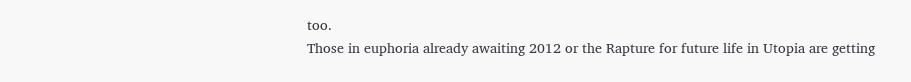too.
Those in euphoria already awaiting 2012 or the Rapture for future life in Utopia are getting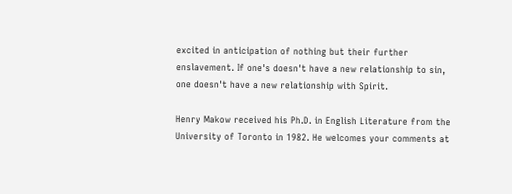excited in anticipation of nothing but their further enslavement. If one's doesn't have a new relationship to sin, one doesn't have a new relationship with Spirit.

Henry Makow received his Ph.D. in English Literature from the University of Toronto in 1982. He welcomes your comments at